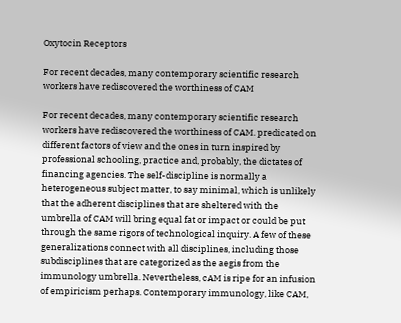Oxytocin Receptors

For recent decades, many contemporary scientific research workers have rediscovered the worthiness of CAM

For recent decades, many contemporary scientific research workers have rediscovered the worthiness of CAM. predicated on different factors of view and the ones in turn inspired by professional schooling, practice and, probably, the dictates of financing agencies. The self-discipline is normally a heterogeneous subject matter, to say minimal, which is unlikely that the adherent disciplines that are sheltered with the umbrella of CAM will bring equal fat or impact or could be put through the same rigors of technological inquiry. A few of these generalizations connect with all disciplines, including those subdisciplines that are categorized as the aegis from the immunology umbrella. Nevertheless, cAM is ripe for an infusion of empiricism perhaps. Contemporary immunology, like CAM,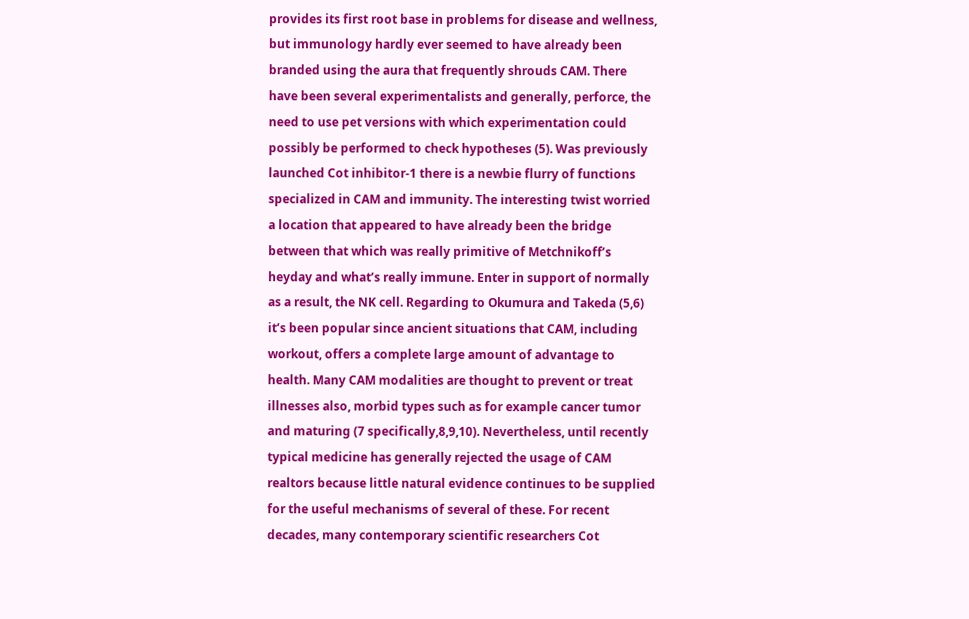provides its first root base in problems for disease and wellness, but immunology hardly ever seemed to have already been branded using the aura that frequently shrouds CAM. There have been several experimentalists and generally, perforce, the need to use pet versions with which experimentation could possibly be performed to check hypotheses (5). Was previously launched Cot inhibitor-1 there is a newbie flurry of functions specialized in CAM and immunity. The interesting twist worried a location that appeared to have already been the bridge between that which was really primitive of Metchnikoff’s heyday and what’s really immune. Enter in support of normally as a result, the NK cell. Regarding to Okumura and Takeda (5,6) it’s been popular since ancient situations that CAM, including workout, offers a complete large amount of advantage to health. Many CAM modalities are thought to prevent or treat illnesses also, morbid types such as for example cancer tumor and maturing (7 specifically,8,9,10). Nevertheless, until recently typical medicine has generally rejected the usage of CAM realtors because little natural evidence continues to be supplied for the useful mechanisms of several of these. For recent decades, many contemporary scientific researchers Cot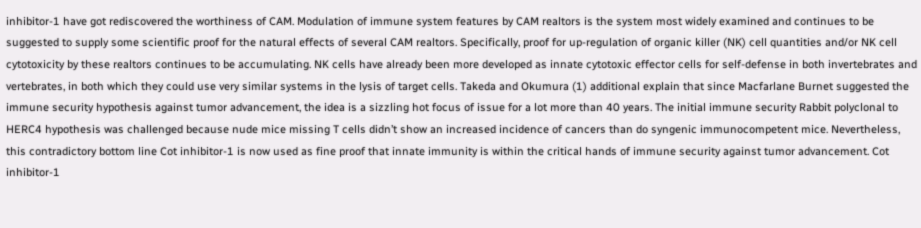inhibitor-1 have got rediscovered the worthiness of CAM. Modulation of immune system features by CAM realtors is the system most widely examined and continues to be suggested to supply some scientific proof for the natural effects of several CAM realtors. Specifically, proof for up-regulation of organic killer (NK) cell quantities and/or NK cell cytotoxicity by these realtors continues to be accumulating. NK cells have already been more developed as innate cytotoxic effector cells for self-defense in both invertebrates and vertebrates, in both which they could use very similar systems in the lysis of target cells. Takeda and Okumura (1) additional explain that since Macfarlane Burnet suggested the immune security hypothesis against tumor advancement, the idea is a sizzling hot focus of issue for a lot more than 40 years. The initial immune security Rabbit polyclonal to HERC4 hypothesis was challenged because nude mice missing T cells didn’t show an increased incidence of cancers than do syngenic immunocompetent mice. Nevertheless, this contradictory bottom line Cot inhibitor-1 is now used as fine proof that innate immunity is within the critical hands of immune security against tumor advancement. Cot inhibitor-1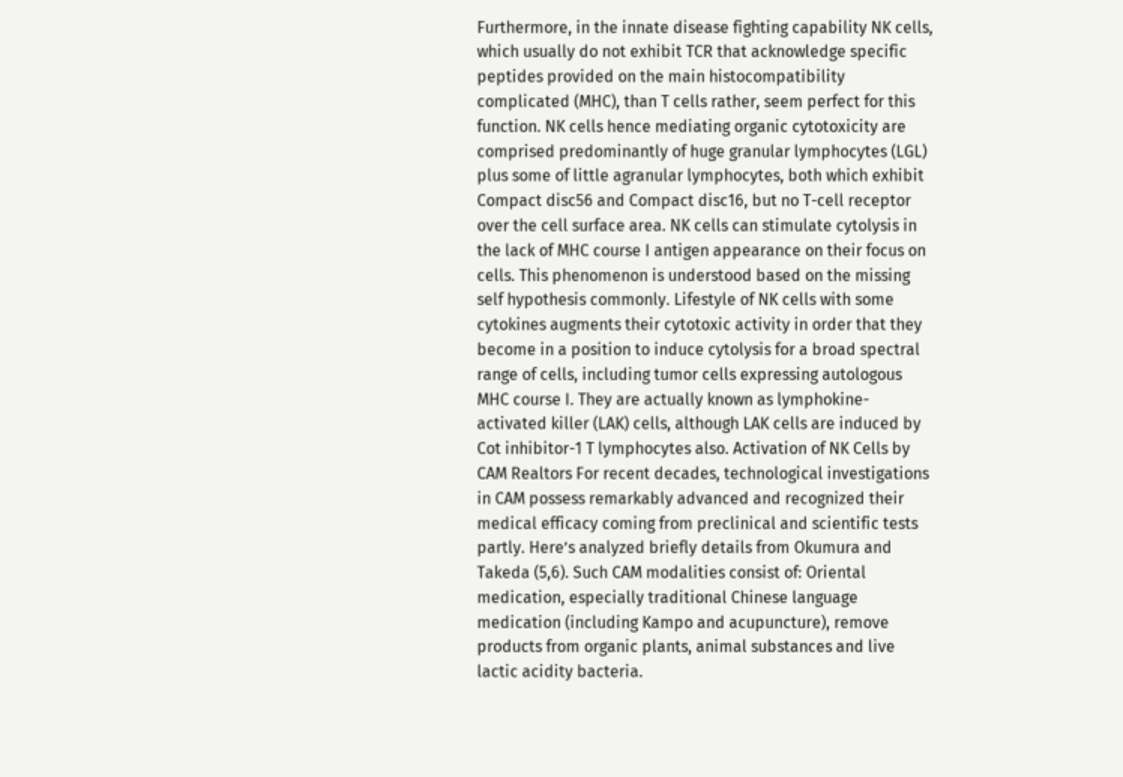Furthermore, in the innate disease fighting capability NK cells, which usually do not exhibit TCR that acknowledge specific peptides provided on the main histocompatibility complicated (MHC), than T cells rather, seem perfect for this function. NK cells hence mediating organic cytotoxicity are comprised predominantly of huge granular lymphocytes (LGL) plus some of little agranular lymphocytes, both which exhibit Compact disc56 and Compact disc16, but no T-cell receptor over the cell surface area. NK cells can stimulate cytolysis in the lack of MHC course I antigen appearance on their focus on cells. This phenomenon is understood based on the missing self hypothesis commonly. Lifestyle of NK cells with some cytokines augments their cytotoxic activity in order that they become in a position to induce cytolysis for a broad spectral range of cells, including tumor cells expressing autologous MHC course I. They are actually known as lymphokine-activated killer (LAK) cells, although LAK cells are induced by Cot inhibitor-1 T lymphocytes also. Activation of NK Cells by CAM Realtors For recent decades, technological investigations in CAM possess remarkably advanced and recognized their medical efficacy coming from preclinical and scientific tests partly. Here’s analyzed briefly details from Okumura and Takeda (5,6). Such CAM modalities consist of: Oriental medication, especially traditional Chinese language medication (including Kampo and acupuncture), remove products from organic plants, animal substances and live lactic acidity bacteria.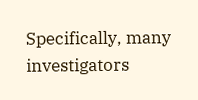Specifically, many investigators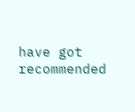have got recommended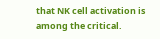that NK cell activation is among the critical.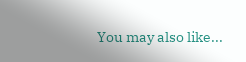You may also like...